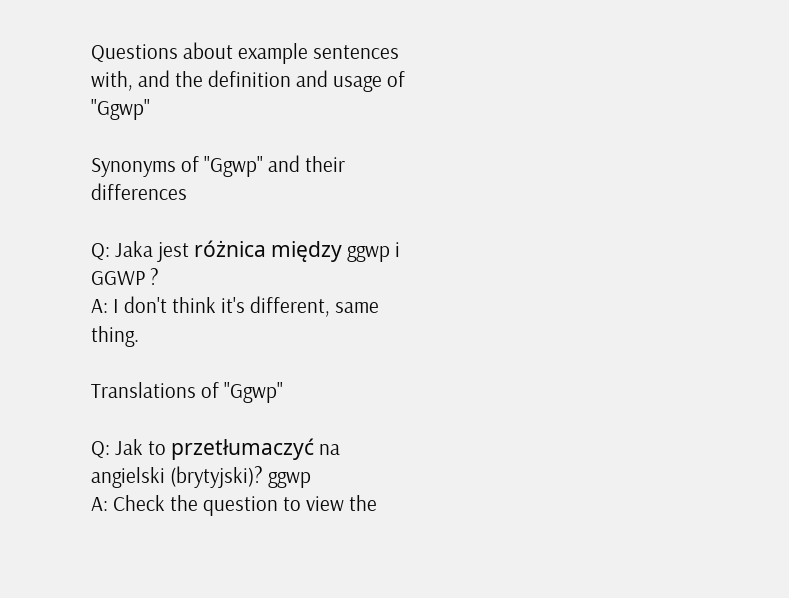Questions about example sentences with, and the definition and usage of "Ggwp"

Synonyms of "Ggwp" and their differences

Q: Jaka jest różnica między ggwp i GGWP ?
A: I don't think it's different, same thing.

Translations of "Ggwp"

Q: Jak to przetłumaczyć na angielski (brytyjski)? ggwp
A: Check the question to view the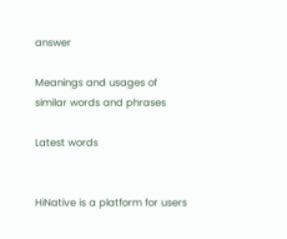answer

Meanings and usages of similar words and phrases

Latest words


HiNative is a platform for users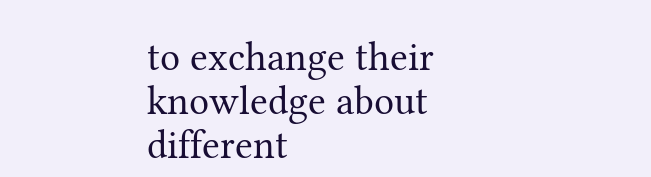to exchange their knowledge about different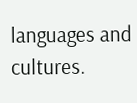languages and cultures.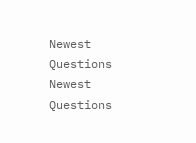Newest Questions
Newest Questions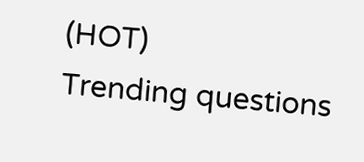(HOT)
Trending questions